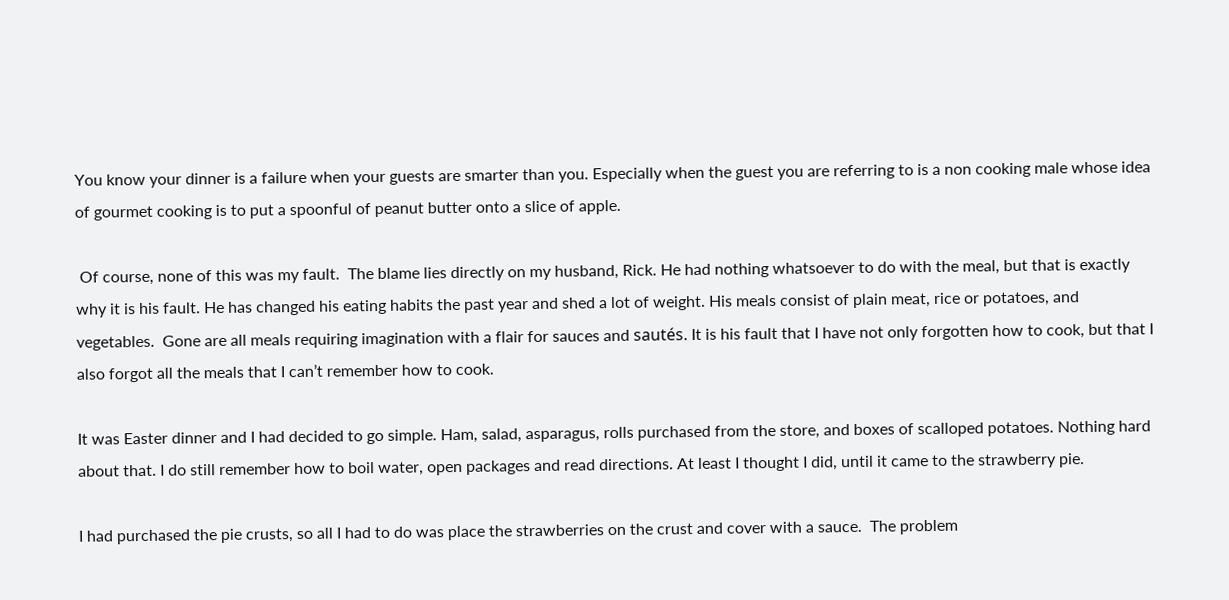You know your dinner is a failure when your guests are smarter than you. Especially when the guest you are referring to is a non cooking male whose idea of gourmet cooking is to put a spoonful of peanut butter onto a slice of apple.

 Of course, none of this was my fault.  The blame lies directly on my husband, Rick. He had nothing whatsoever to do with the meal, but that is exactly why it is his fault. He has changed his eating habits the past year and shed a lot of weight. His meals consist of plain meat, rice or potatoes, and vegetables.  Gone are all meals requiring imagination with a flair for sauces and sautés. It is his fault that I have not only forgotten how to cook, but that I also forgot all the meals that I can’t remember how to cook.

It was Easter dinner and I had decided to go simple. Ham, salad, asparagus, rolls purchased from the store, and boxes of scalloped potatoes. Nothing hard about that. I do still remember how to boil water, open packages and read directions. At least I thought I did, until it came to the strawberry pie.

I had purchased the pie crusts, so all I had to do was place the strawberries on the crust and cover with a sauce.  The problem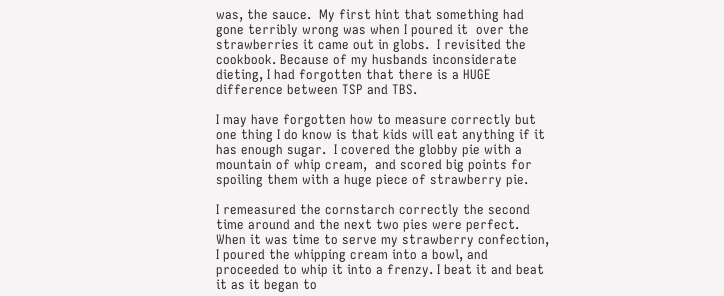was, the sauce.  My first hint that something had gone terribly wrong was when I poured it  over the strawberries it came out in globs.  I revisited the cookbook. Because of my husbands inconsiderate dieting, I had forgotten that there is a HUGE difference between TSP and TBS.

I may have forgotten how to measure correctly but one thing I do know is that kids will eat anything if it has enough sugar.  I covered the globby pie with a mountain of whip cream,  and scored big points for spoiling them with a huge piece of strawberry pie.

I remeasured the cornstarch correctly the second time around and the next two pies were perfect.
When it was time to serve my strawberry confection, I poured the whipping cream into a bowl, and proceeded to whip it into a frenzy. I beat it and beat it as it began to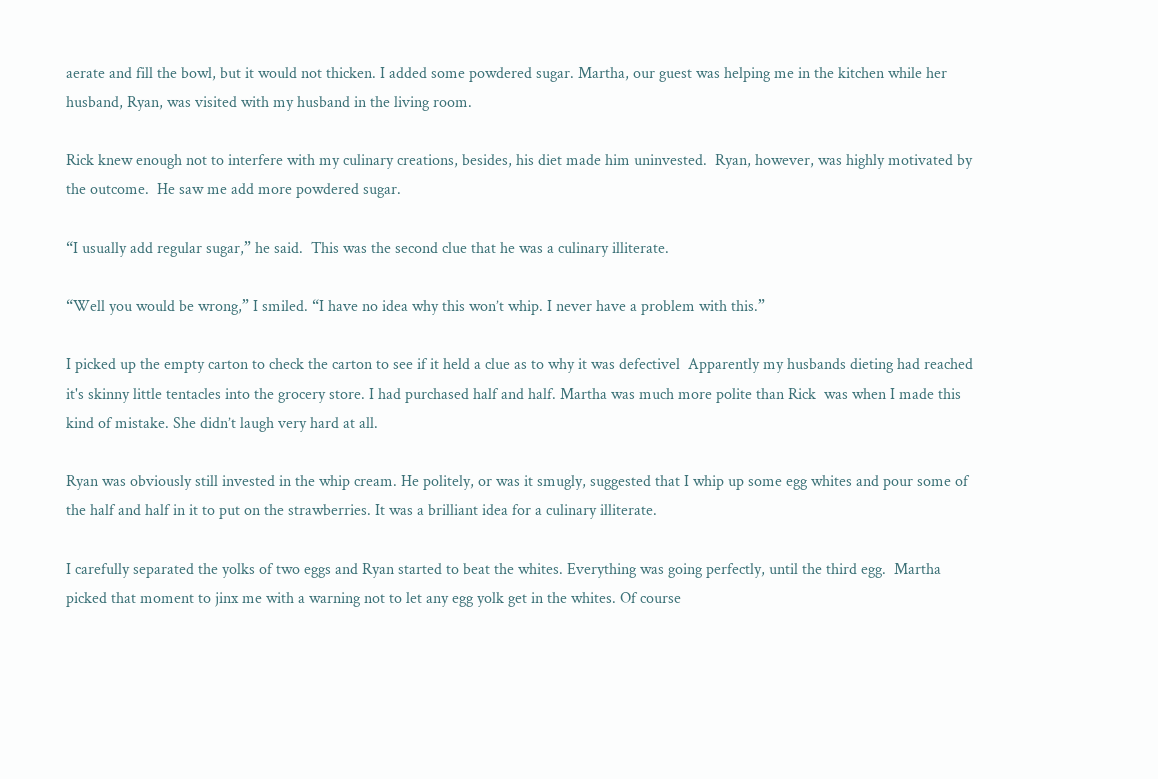aerate and fill the bowl, but it would not thicken. I added some powdered sugar. Martha, our guest was helping me in the kitchen while her husband, Ryan, was visited with my husband in the living room.

Rick knew enough not to interfere with my culinary creations, besides, his diet made him uninvested.  Ryan, however, was highly motivated by the outcome.  He saw me add more powdered sugar.

“I usually add regular sugar,” he said.  This was the second clue that he was a culinary illiterate.

“Well you would be wrong,” I smiled. “I have no idea why this won’t whip. I never have a problem with this.”

I picked up the empty carton to check the carton to see if it held a clue as to why it was defectivel  Apparently my husbands dieting had reached it's skinny little tentacles into the grocery store. I had purchased half and half. Martha was much more polite than Rick  was when I made this kind of mistake. She didn’t laugh very hard at all.

Ryan was obviously still invested in the whip cream. He politely, or was it smugly, suggested that I whip up some egg whites and pour some of the half and half in it to put on the strawberries. It was a brilliant idea for a culinary illiterate.

I carefully separated the yolks of two eggs and Ryan started to beat the whites. Everything was going perfectly, until the third egg.  Martha picked that moment to jinx me with a warning not to let any egg yolk get in the whites. Of course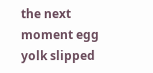the next moment egg yolk slipped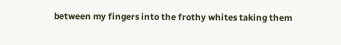between my fingers into the frothy whites taking them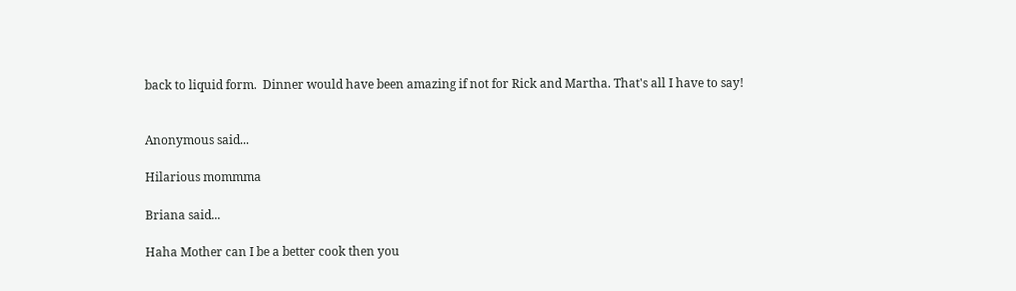back to liquid form.  Dinner would have been amazing if not for Rick and Martha. That's all I have to say!


Anonymous said...

Hilarious mommma

Briana said...

Haha Mother can I be a better cook then you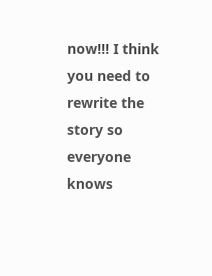now!!! I think you need to rewrite the story so everyone knows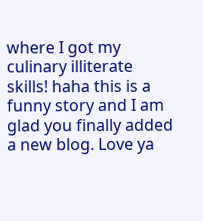where I got my culinary illiterate skills! haha this is a funny story and I am glad you finally added a new blog. Love ya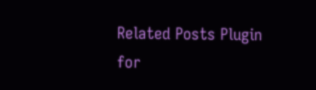Related Posts Plugin for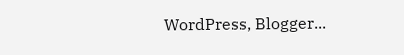WordPress, Blogger...